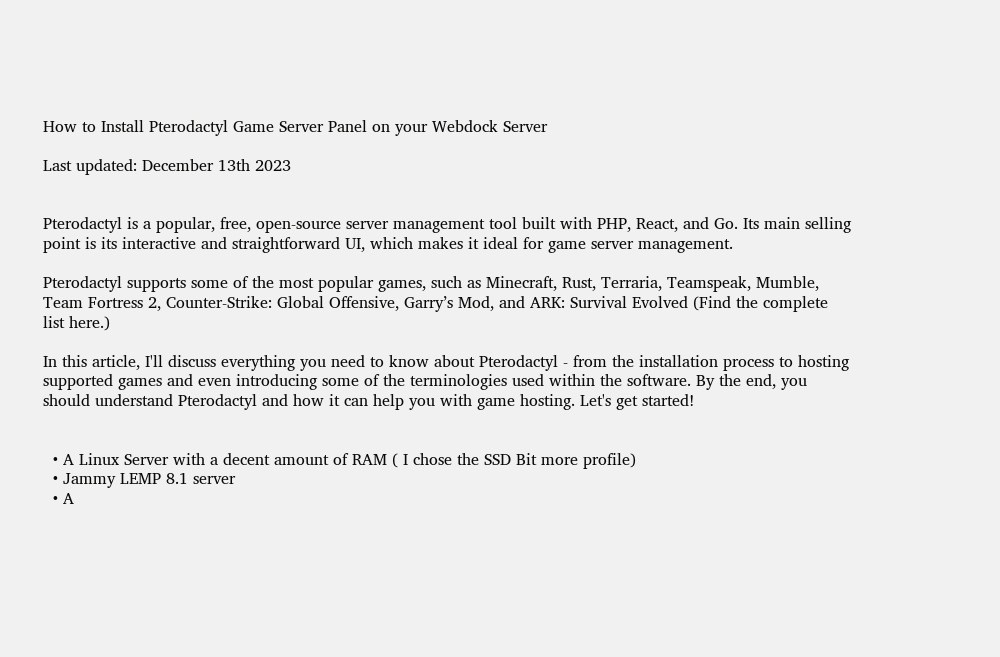How to Install Pterodactyl Game Server Panel on your Webdock Server

Last updated: December 13th 2023


Pterodactyl is a popular, free, open-source server management tool built with PHP, React, and Go. Its main selling point is its interactive and straightforward UI, which makes it ideal for game server management.

Pterodactyl supports some of the most popular games, such as Minecraft, Rust, Terraria, Teamspeak, Mumble, Team Fortress 2, Counter-Strike: Global Offensive, Garry’s Mod, and ARK: Survival Evolved (Find the complete list here.)

In this article, I'll discuss everything you need to know about Pterodactyl - from the installation process to hosting supported games and even introducing some of the terminologies used within the software. By the end, you should understand Pterodactyl and how it can help you with game hosting. Let's get started!


  • A Linux Server with a decent amount of RAM ( I chose the SSD Bit more profile)
  • Jammy LEMP 8.1 server
  • A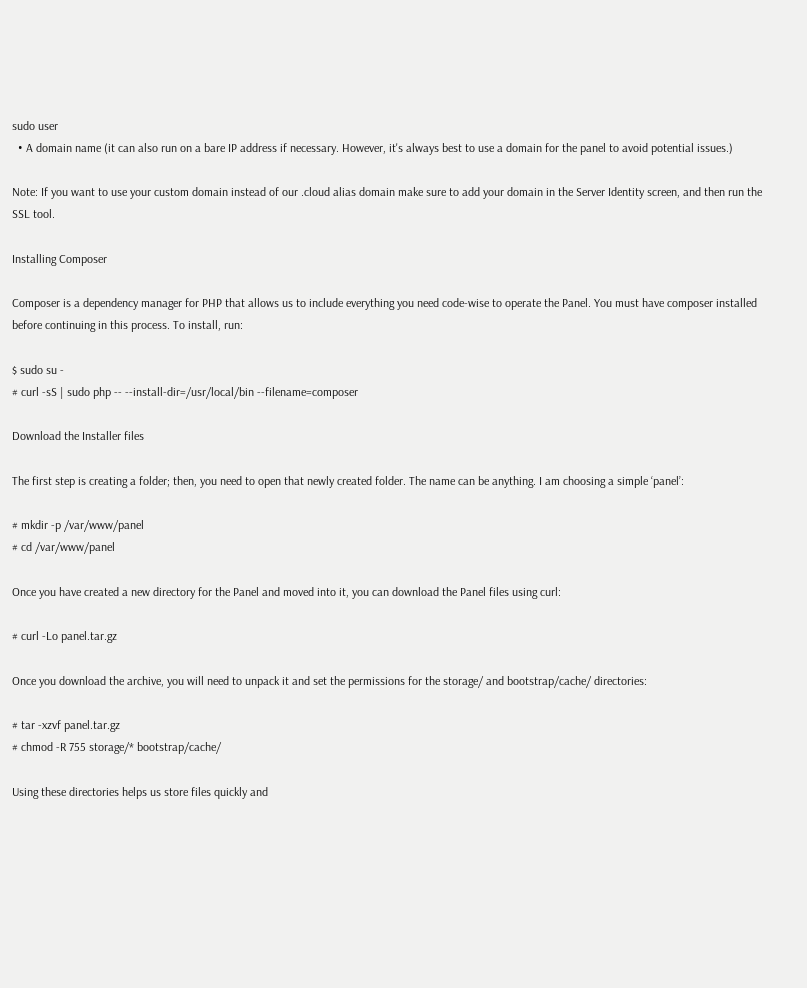sudo user
  • A domain name (it can also run on a bare IP address if necessary. However, it's always best to use a domain for the panel to avoid potential issues.)

Note: If you want to use your custom domain instead of our .cloud alias domain make sure to add your domain in the Server Identity screen, and then run the SSL tool.

Installing Composer

Composer is a dependency manager for PHP that allows us to include everything you need code-wise to operate the Panel. You must have composer installed before continuing in this process. To install, run:

$ sudo su -
# curl -sS | sudo php -- --install-dir=/usr/local/bin --filename=composer

Download the Installer files

The first step is creating a folder; then, you need to open that newly created folder. The name can be anything. I am choosing a simple ‘panel’:

# mkdir -p /var/www/panel
# cd /var/www/panel

Once you have created a new directory for the Panel and moved into it, you can download the Panel files using curl:

# curl -Lo panel.tar.gz

Once you download the archive, you will need to unpack it and set the permissions for the storage/ and bootstrap/cache/ directories:

# tar -xzvf panel.tar.gz
# chmod -R 755 storage/* bootstrap/cache/

Using these directories helps us store files quickly and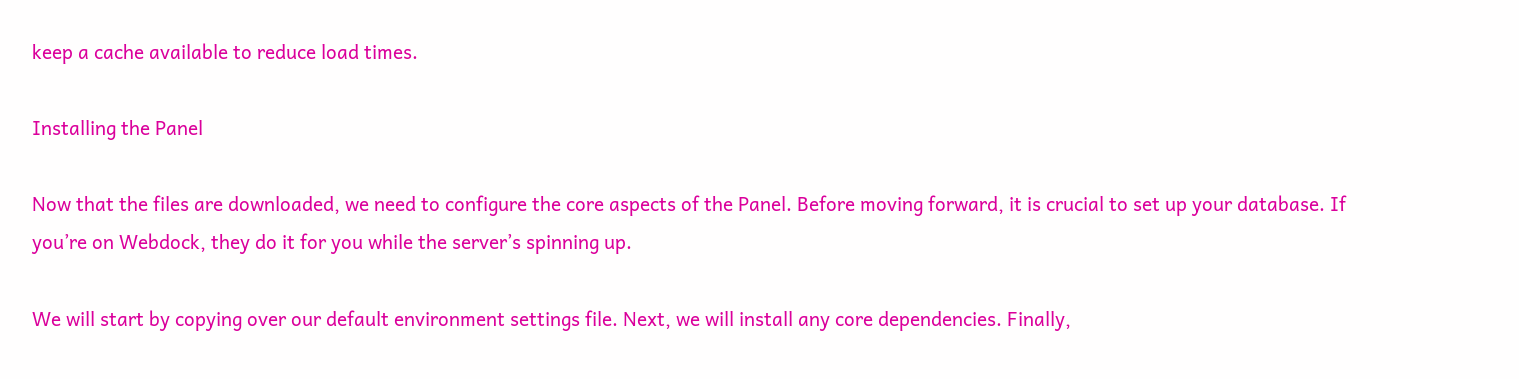keep a cache available to reduce load times.

Installing the Panel

Now that the files are downloaded, we need to configure the core aspects of the Panel. Before moving forward, it is crucial to set up your database. If you’re on Webdock, they do it for you while the server’s spinning up.

We will start by copying over our default environment settings file. Next, we will install any core dependencies. Finally,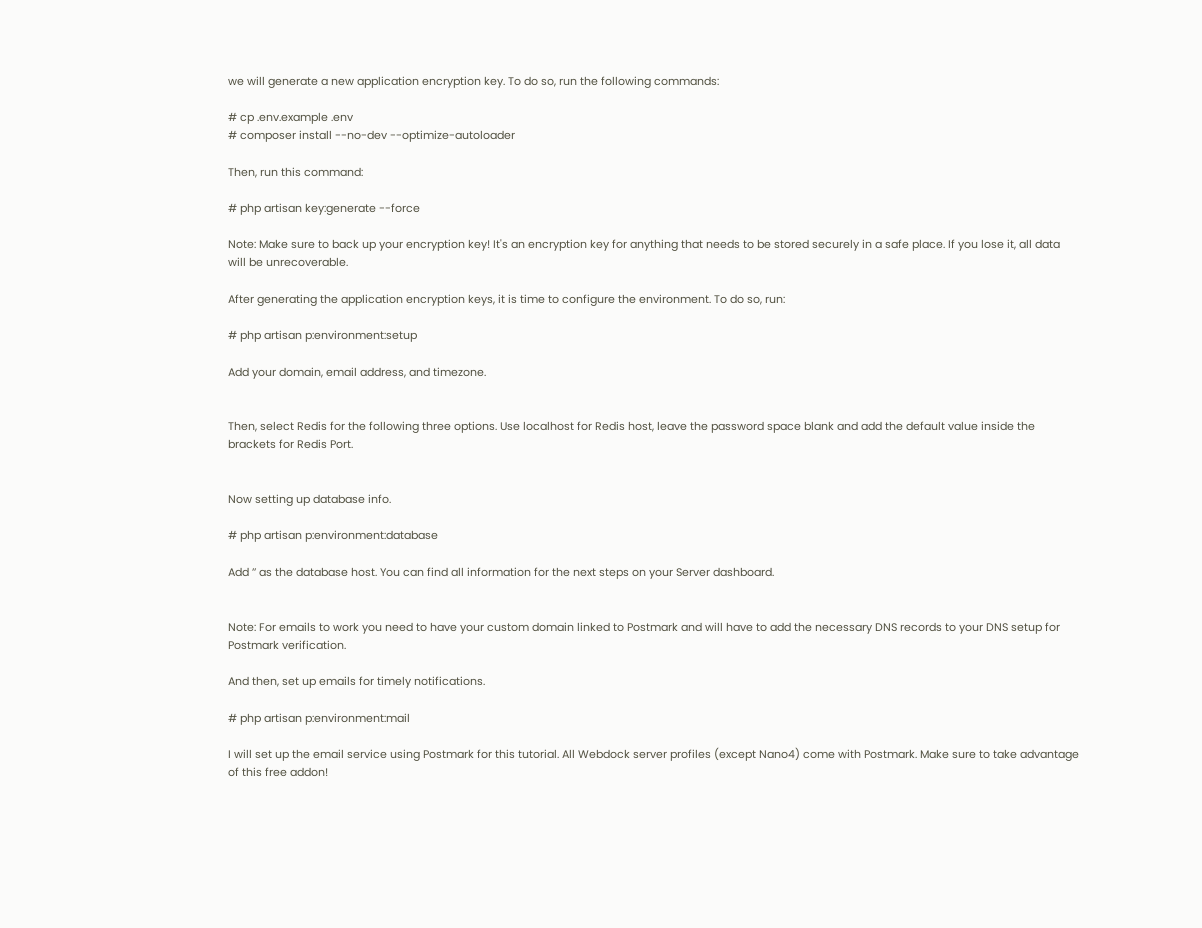we will generate a new application encryption key. To do so, run the following commands:

# cp .env.example .env
# composer install --no-dev --optimize-autoloader

Then, run this command:

# php artisan key:generate --force

Note: Make sure to back up your encryption key! It's an encryption key for anything that needs to be stored securely in a safe place. If you lose it, all data will be unrecoverable.

After generating the application encryption keys, it is time to configure the environment. To do so, run:

# php artisan p:environment:setup

Add your domain, email address, and timezone.


Then, select Redis for the following three options. Use localhost for Redis host, leave the password space blank and add the default value inside the brackets for Redis Port.


Now setting up database info.

# php artisan p:environment:database

Add ’’ as the database host. You can find all information for the next steps on your Server dashboard.


Note: For emails to work you need to have your custom domain linked to Postmark and will have to add the necessary DNS records to your DNS setup for Postmark verification.

And then, set up emails for timely notifications.

# php artisan p:environment:mail

I will set up the email service using Postmark for this tutorial. All Webdock server profiles (except Nano4) come with Postmark. Make sure to take advantage of this free addon!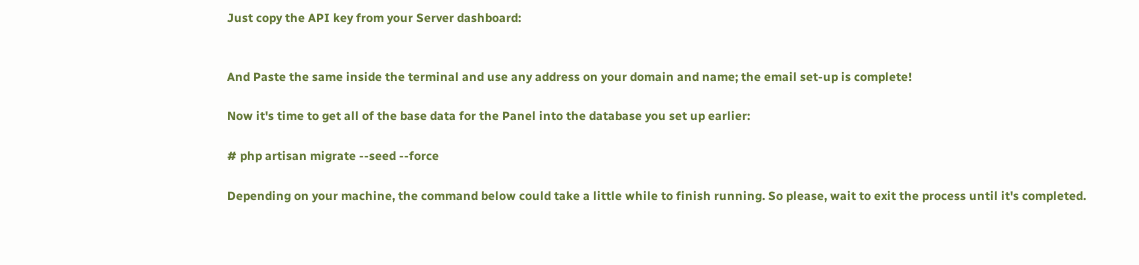Just copy the API key from your Server dashboard:


And Paste the same inside the terminal and use any address on your domain and name; the email set-up is complete!

Now it's time to get all of the base data for the Panel into the database you set up earlier:

# php artisan migrate --seed --force

Depending on your machine, the command below could take a little while to finish running. So please, wait to exit the process until it's completed.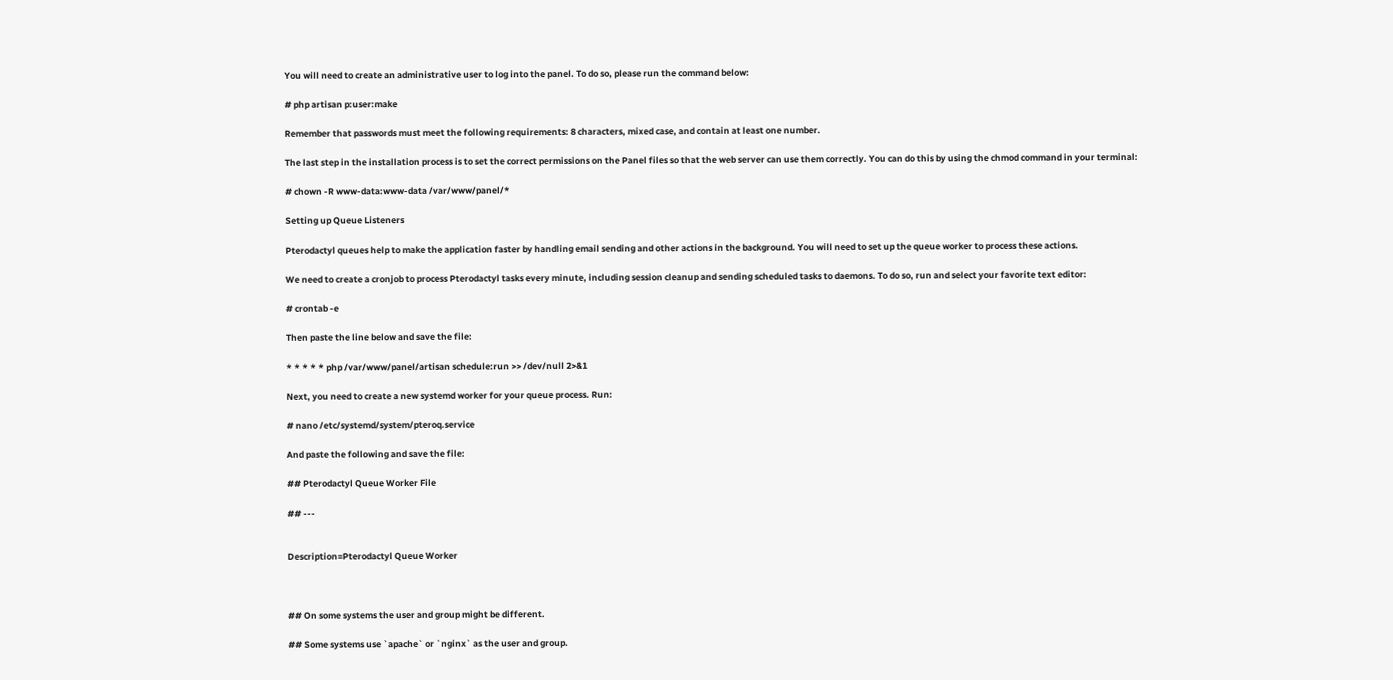You will need to create an administrative user to log into the panel. To do so, please run the command below:

# php artisan p:user:make

Remember that passwords must meet the following requirements: 8 characters, mixed case, and contain at least one number.

The last step in the installation process is to set the correct permissions on the Panel files so that the web server can use them correctly. You can do this by using the chmod command in your terminal:

# chown -R www-data:www-data /var/www/panel/*

Setting up Queue Listeners

Pterodactyl queues help to make the application faster by handling email sending and other actions in the background. You will need to set up the queue worker to process these actions.

We need to create a cronjob to process Pterodactyl tasks every minute, including session cleanup and sending scheduled tasks to daemons. To do so, run and select your favorite text editor:

# crontab -e

Then paste the line below and save the file:

* * * * * php /var/www/panel/artisan schedule:run >> /dev/null 2>&1

Next, you need to create a new systemd worker for your queue process. Run:

# nano /etc/systemd/system/pteroq.service

And paste the following and save the file:

## Pterodactyl Queue Worker File

## ---


Description=Pterodactyl Queue Worker



## On some systems the user and group might be different.

## Some systems use `apache` or `nginx` as the user and group.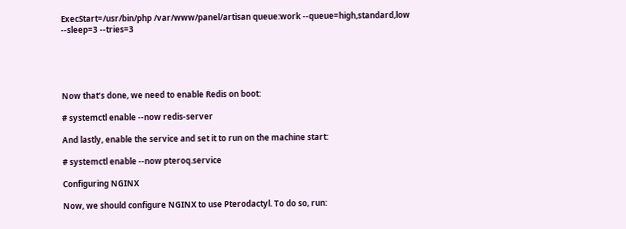ExecStart=/usr/bin/php /var/www/panel/artisan queue:work --queue=high,standard,low --sleep=3 --tries=3





Now that’s done, we need to enable Redis on boot:

# systemctl enable --now redis-server

And lastly, enable the service and set it to run on the machine start:

# systemctl enable --now pteroq.service

Configuring NGINX

Now, we should configure NGINX to use Pterodactyl. To do so, run: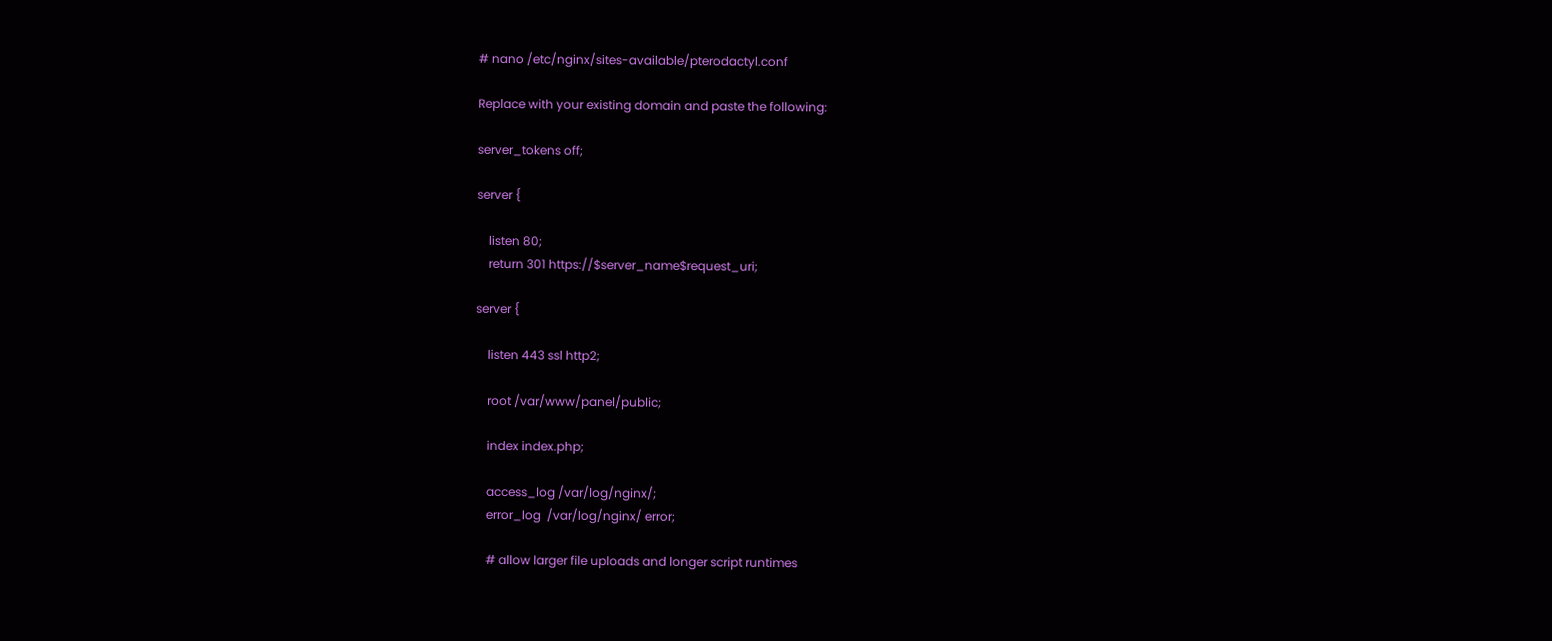# nano /etc/nginx/sites-available/pterodactyl.conf

Replace with your existing domain and paste the following:

server_tokens off;

server {

    listen 80;
    return 301 https://$server_name$request_uri;

server {

    listen 443 ssl http2;

    root /var/www/panel/public;

    index index.php;

    access_log /var/log/nginx/;
    error_log  /var/log/nginx/ error;

    # allow larger file uploads and longer script runtimes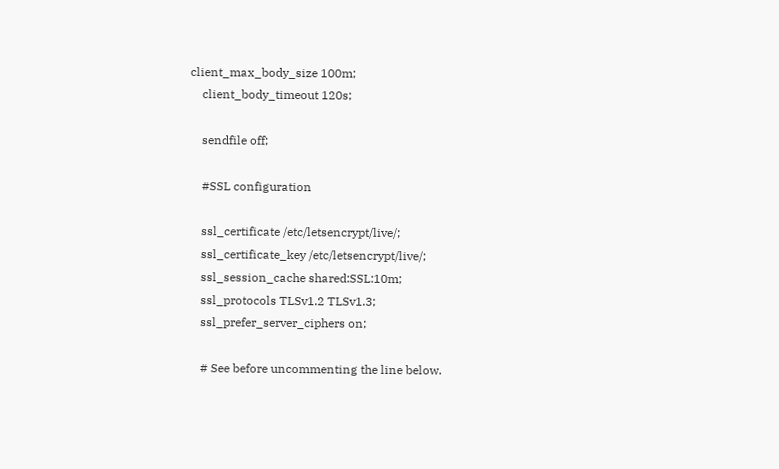client_max_body_size 100m;
    client_body_timeout 120s;

    sendfile off;

    #SSL configuration

    ssl_certificate /etc/letsencrypt/live/;
    ssl_certificate_key /etc/letsencrypt/live/;
    ssl_session_cache shared:SSL:10m;
    ssl_protocols TLSv1.2 TLSv1.3;
    ssl_prefer_server_ciphers on;

    # See before uncommenting the line below.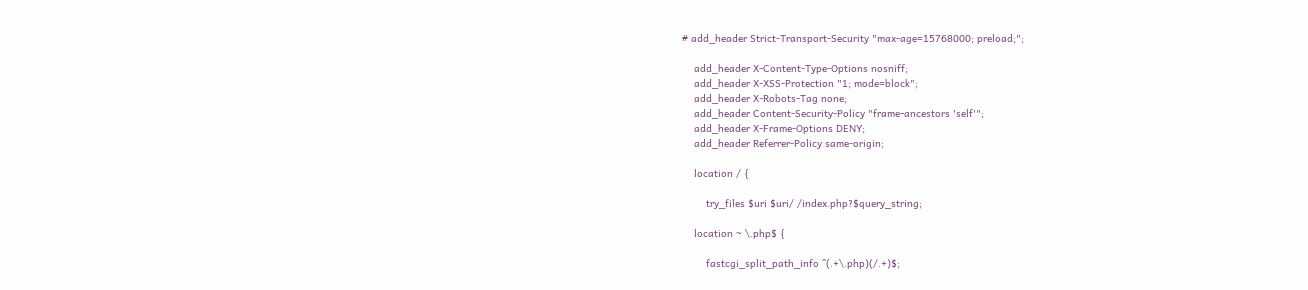# add_header Strict-Transport-Security "max-age=15768000; preload;";

    add_header X-Content-Type-Options nosniff;
    add_header X-XSS-Protection "1; mode=block";
    add_header X-Robots-Tag none;
    add_header Content-Security-Policy "frame-ancestors 'self'";
    add_header X-Frame-Options DENY;
    add_header Referrer-Policy same-origin;

    location / {

        try_files $uri $uri/ /index.php?$query_string;

    location ~ \.php$ {

        fastcgi_split_path_info ^(.+\.php)(/.+)$;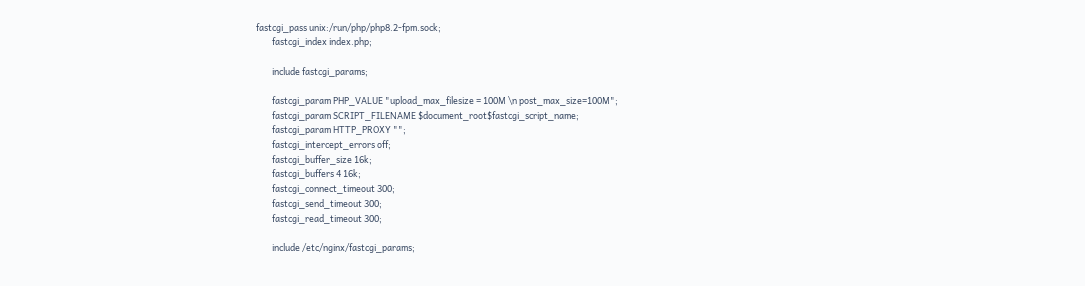fastcgi_pass unix:/run/php/php8.2-fpm.sock;
        fastcgi_index index.php;

        include fastcgi_params;

        fastcgi_param PHP_VALUE "upload_max_filesize = 100M \n post_max_size=100M";
        fastcgi_param SCRIPT_FILENAME $document_root$fastcgi_script_name;
        fastcgi_param HTTP_PROXY "";
        fastcgi_intercept_errors off;
        fastcgi_buffer_size 16k;
        fastcgi_buffers 4 16k;
        fastcgi_connect_timeout 300;
        fastcgi_send_timeout 300;
        fastcgi_read_timeout 300;

        include /etc/nginx/fastcgi_params;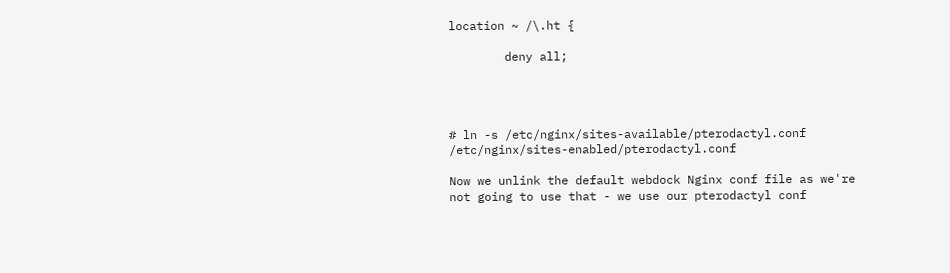location ~ /\.ht {

        deny all;




# ln -s /etc/nginx/sites-available/pterodactyl.conf /etc/nginx/sites-enabled/pterodactyl.conf

Now we unlink the default webdock Nginx conf file as we're not going to use that - we use our pterodactyl conf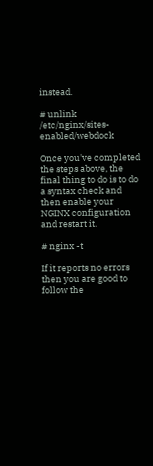instead.

# unlink /etc/nginx/sites-enabled/webdock

Once you've completed the steps above, the final thing to do is to do a syntax check and then enable your NGINX configuration and restart it.

# nginx -t

If it reports no errors then you are good to follow the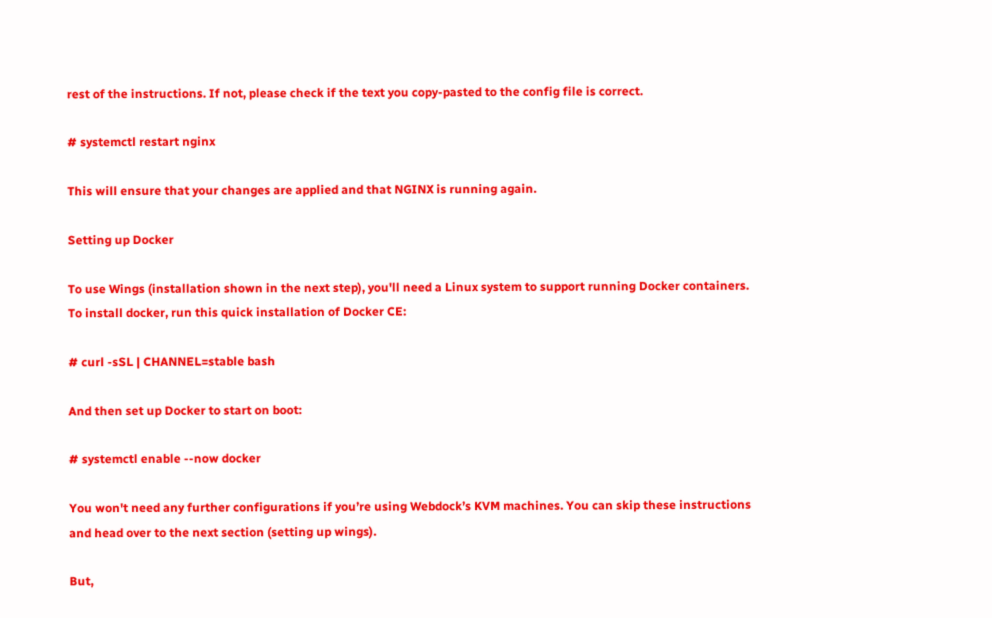rest of the instructions. If not, please check if the text you copy-pasted to the config file is correct.

# systemctl restart nginx

This will ensure that your changes are applied and that NGINX is running again.

Setting up Docker

To use Wings (installation shown in the next step), you'll need a Linux system to support running Docker containers. To install docker, run this quick installation of Docker CE:

# curl -sSL | CHANNEL=stable bash

And then set up Docker to start on boot:

# systemctl enable --now docker

You won't need any further configurations if you’re using Webdock’s KVM machines. You can skip these instructions and head over to the next section (setting up wings).

But,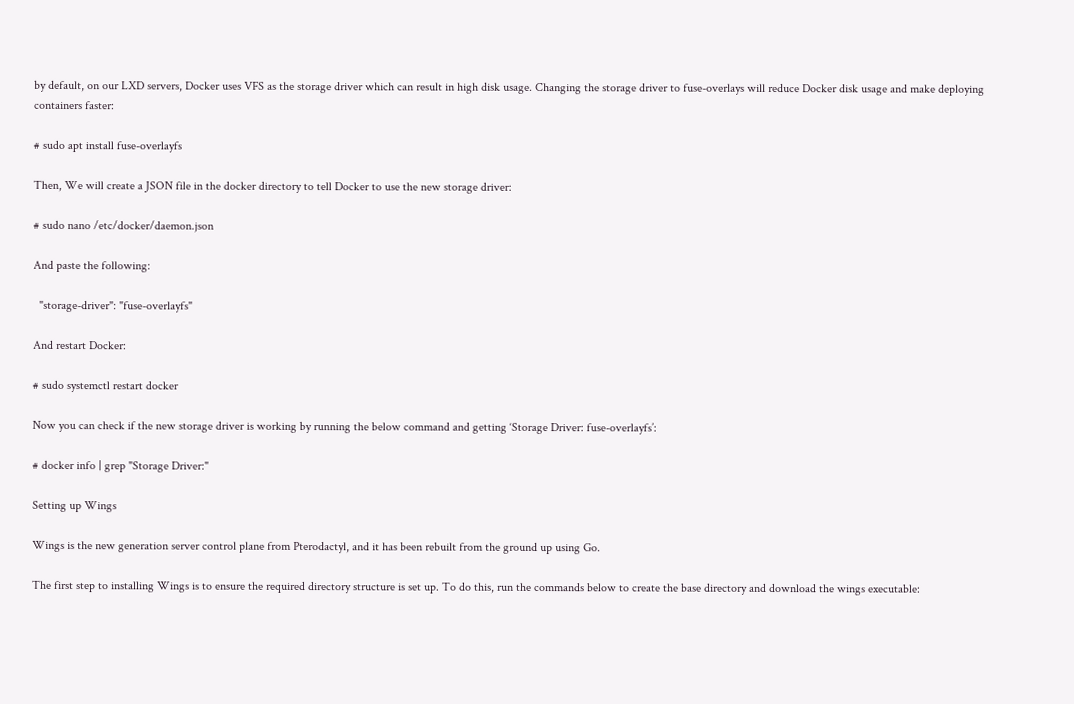by default, on our LXD servers, Docker uses VFS as the storage driver which can result in high disk usage. Changing the storage driver to fuse-overlays will reduce Docker disk usage and make deploying containers faster:

# sudo apt install fuse-overlayfs

Then, We will create a JSON file in the docker directory to tell Docker to use the new storage driver:

# sudo nano /etc/docker/daemon.json

And paste the following:

  "storage-driver": "fuse-overlayfs"

And restart Docker:

# sudo systemctl restart docker

Now you can check if the new storage driver is working by running the below command and getting ‘Storage Driver: fuse-overlayfs’:

# docker info | grep "Storage Driver:"

Setting up Wings

Wings is the new generation server control plane from Pterodactyl, and it has been rebuilt from the ground up using Go.

The first step to installing Wings is to ensure the required directory structure is set up. To do this, run the commands below to create the base directory and download the wings executable: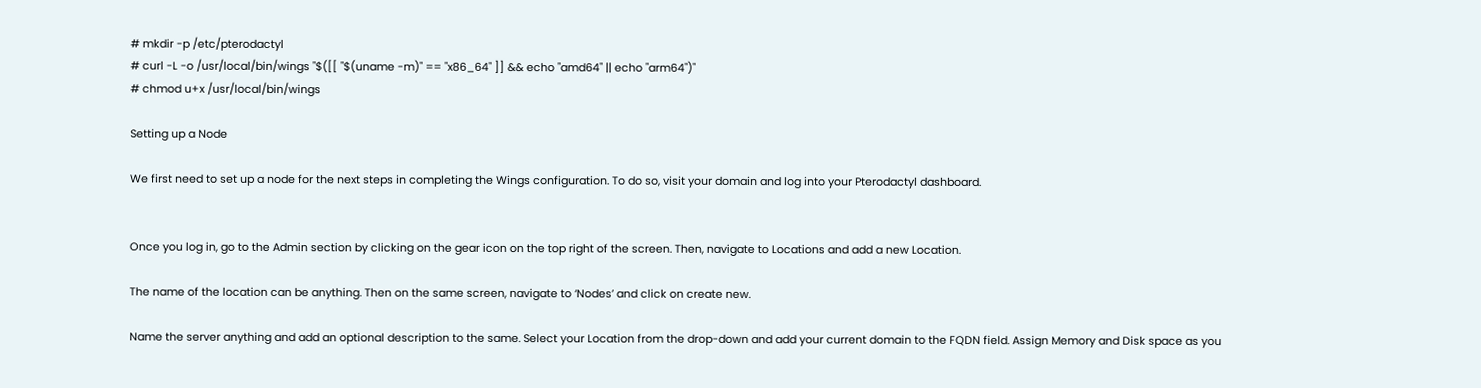# mkdir -p /etc/pterodactyl
# curl -L -o /usr/local/bin/wings "$([[ "$(uname -m)" == "x86_64" ]] && echo "amd64" || echo "arm64")"
# chmod u+x /usr/local/bin/wings

Setting up a Node

We first need to set up a node for the next steps in completing the Wings configuration. To do so, visit your domain and log into your Pterodactyl dashboard.


Once you log in, go to the Admin section by clicking on the gear icon on the top right of the screen. Then, navigate to Locations and add a new Location.

The name of the location can be anything. Then on the same screen, navigate to ‘Nodes’ and click on create new.

Name the server anything and add an optional description to the same. Select your Location from the drop-down and add your current domain to the FQDN field. Assign Memory and Disk space as you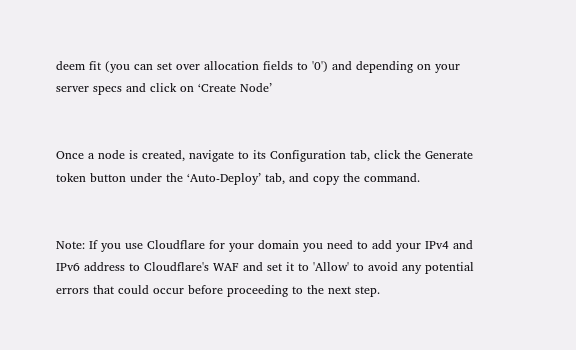deem fit (you can set over allocation fields to '0') and depending on your server specs and click on ‘Create Node’


Once a node is created, navigate to its Configuration tab, click the Generate token button under the ‘Auto-Deploy’ tab, and copy the command.


Note: If you use Cloudflare for your domain you need to add your IPv4 and IPv6 address to Cloudflare's WAF and set it to 'Allow' to avoid any potential errors that could occur before proceeding to the next step.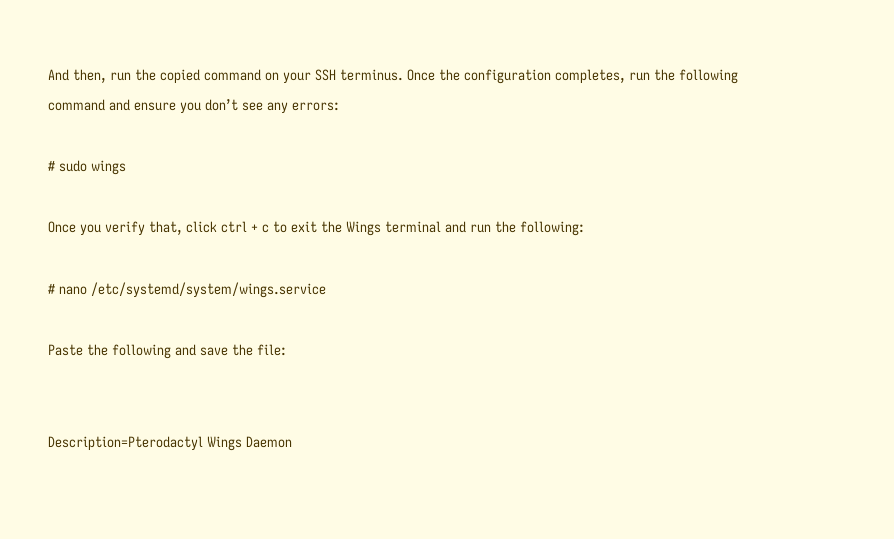And then, run the copied command on your SSH terminus. Once the configuration completes, run the following command and ensure you don’t see any errors:

# sudo wings

Once you verify that, click ctrl + c to exit the Wings terminal and run the following:

# nano /etc/systemd/system/wings.service

Paste the following and save the file:


Description=Pterodactyl Wings Daemon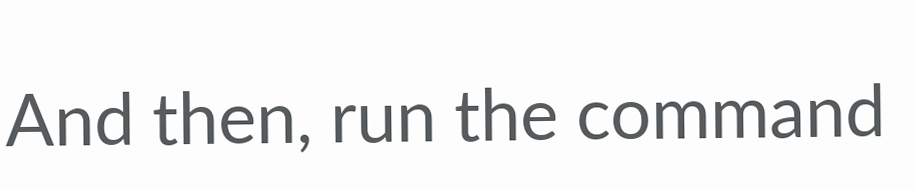And then, run the command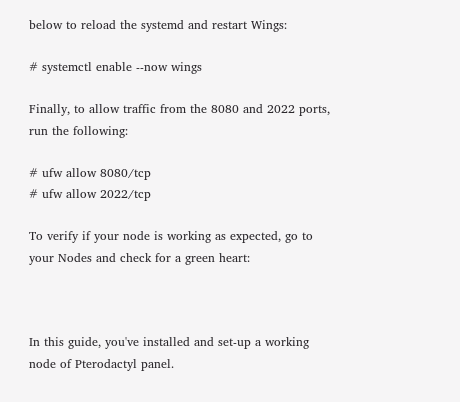below to reload the systemd and restart Wings:

# systemctl enable --now wings

Finally, to allow traffic from the 8080 and 2022 ports, run the following:

# ufw allow 8080/tcp
# ufw allow 2022/tcp

To verify if your node is working as expected, go to your Nodes and check for a green heart:



In this guide, you've installed and set-up a working node of Pterodactyl panel.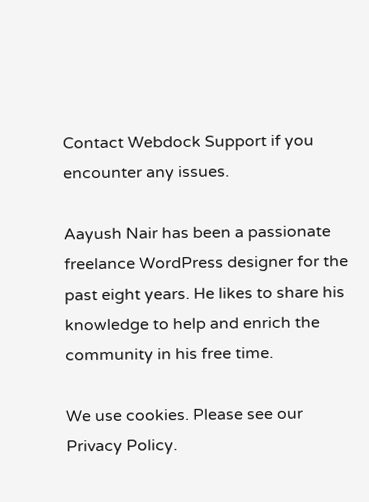Contact Webdock Support if you encounter any issues.

Aayush Nair has been a passionate freelance WordPress designer for the past eight years. He likes to share his knowledge to help and enrich the community in his free time.

We use cookies. Please see our Privacy Policy.